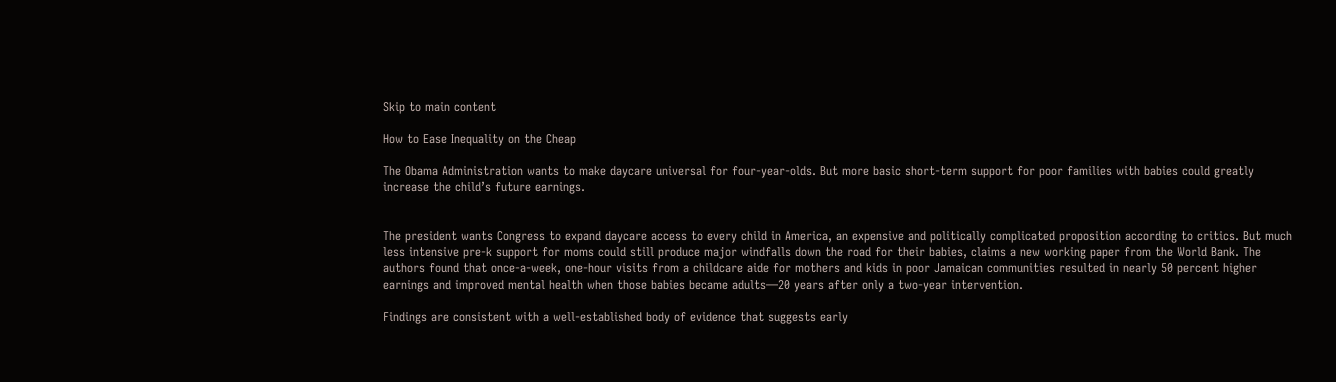Skip to main content

How to Ease Inequality on the Cheap

The Obama Administration wants to make daycare universal for four-year-olds. But more basic short-term support for poor families with babies could greatly increase the child’s future earnings.


The president wants Congress to expand daycare access to every child in America, an expensive and politically complicated proposition according to critics. But much less intensive pre-k support for moms could still produce major windfalls down the road for their babies, claims a new working paper from the World Bank. The authors found that once-a-week, one-hour visits from a childcare aide for mothers and kids in poor Jamaican communities resulted in nearly 50 percent higher earnings and improved mental health when those babies became adults—20 years after only a two-year intervention.

Findings are consistent with a well-established body of evidence that suggests early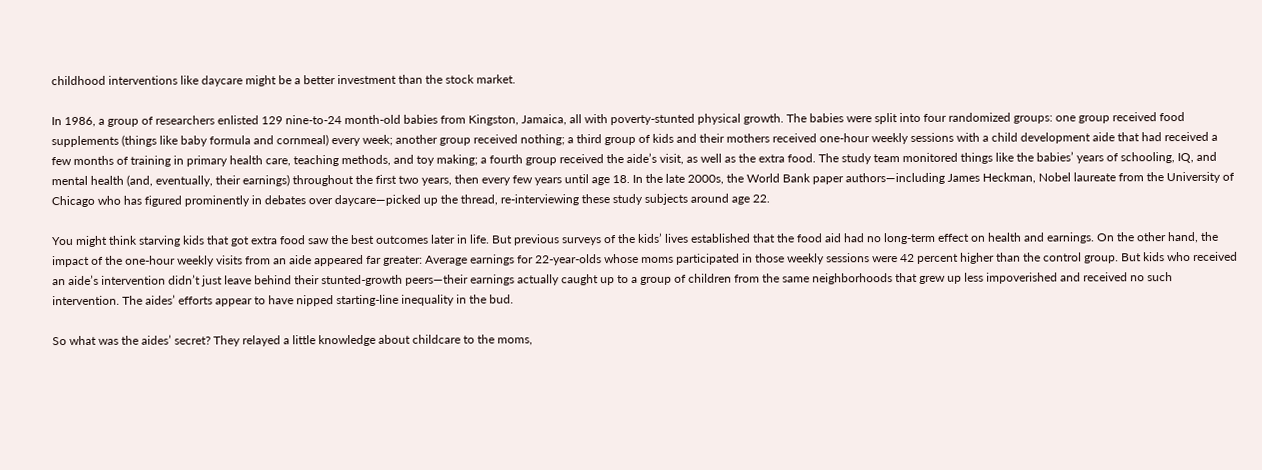childhood interventions like daycare might be a better investment than the stock market.

In 1986, a group of researchers enlisted 129 nine-to-24 month-old babies from Kingston, Jamaica, all with poverty-stunted physical growth. The babies were split into four randomized groups: one group received food supplements (things like baby formula and cornmeal) every week; another group received nothing; a third group of kids and their mothers received one-hour weekly sessions with a child development aide that had received a few months of training in primary health care, teaching methods, and toy making; a fourth group received the aide’s visit, as well as the extra food. The study team monitored things like the babies’ years of schooling, IQ, and mental health (and, eventually, their earnings) throughout the first two years, then every few years until age 18. In the late 2000s, the World Bank paper authors—including James Heckman, Nobel laureate from the University of Chicago who has figured prominently in debates over daycare—picked up the thread, re-interviewing these study subjects around age 22.

You might think starving kids that got extra food saw the best outcomes later in life. But previous surveys of the kids’ lives established that the food aid had no long-term effect on health and earnings. On the other hand, the impact of the one-hour weekly visits from an aide appeared far greater: Average earnings for 22-year-olds whose moms participated in those weekly sessions were 42 percent higher than the control group. But kids who received an aide’s intervention didn’t just leave behind their stunted-growth peers—their earnings actually caught up to a group of children from the same neighborhoods that grew up less impoverished and received no such intervention. The aides’ efforts appear to have nipped starting-line inequality in the bud.

So what was the aides’ secret? They relayed a little knowledge about childcare to the moms,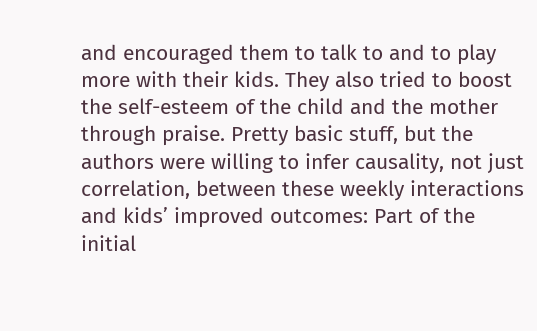and encouraged them to talk to and to play more with their kids. They also tried to boost the self-esteem of the child and the mother through praise. Pretty basic stuff, but the authors were willing to infer causality, not just correlation, between these weekly interactions and kids’ improved outcomes: Part of the initial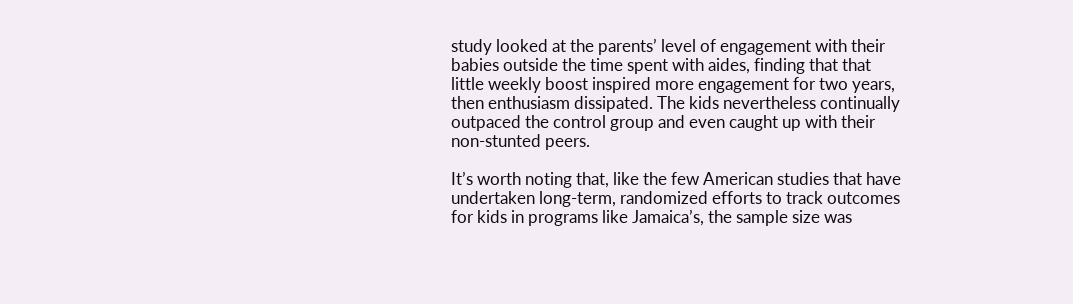study looked at the parents’ level of engagement with their babies outside the time spent with aides, finding that that little weekly boost inspired more engagement for two years, then enthusiasm dissipated. The kids nevertheless continually outpaced the control group and even caught up with their non-stunted peers.

It’s worth noting that, like the few American studies that have undertaken long-term, randomized efforts to track outcomes for kids in programs like Jamaica’s, the sample size was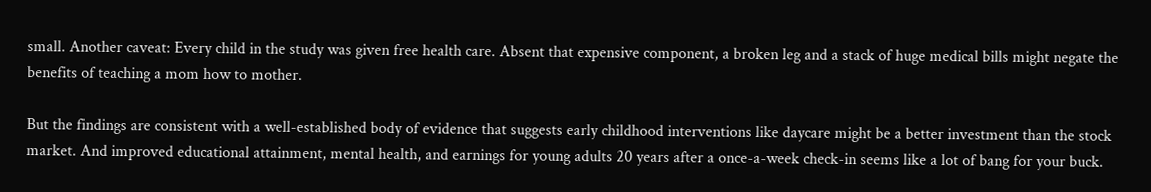small. Another caveat: Every child in the study was given free health care. Absent that expensive component, a broken leg and a stack of huge medical bills might negate the benefits of teaching a mom how to mother.

But the findings are consistent with a well-established body of evidence that suggests early childhood interventions like daycare might be a better investment than the stock market. And improved educational attainment, mental health, and earnings for young adults 20 years after a once-a-week check-in seems like a lot of bang for your buck.